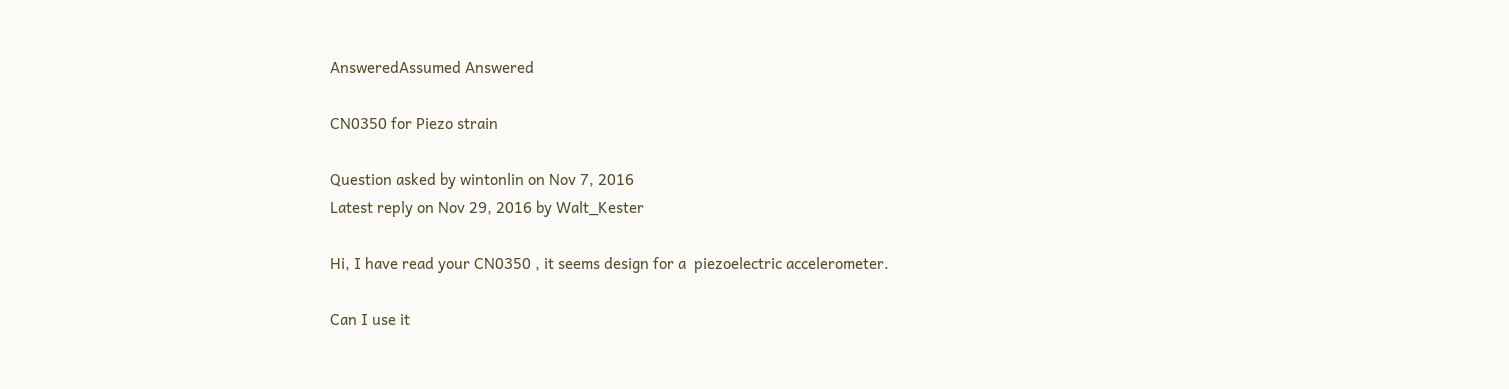AnsweredAssumed Answered

CN0350 for Piezo strain

Question asked by wintonlin on Nov 7, 2016
Latest reply on Nov 29, 2016 by Walt_Kester

Hi, I have read your CN0350 , it seems design for a  piezoelectric accelerometer.

Can I use it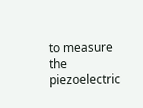to measure the piezoelectric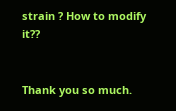strain ? How to modify it??


Thank you so much.